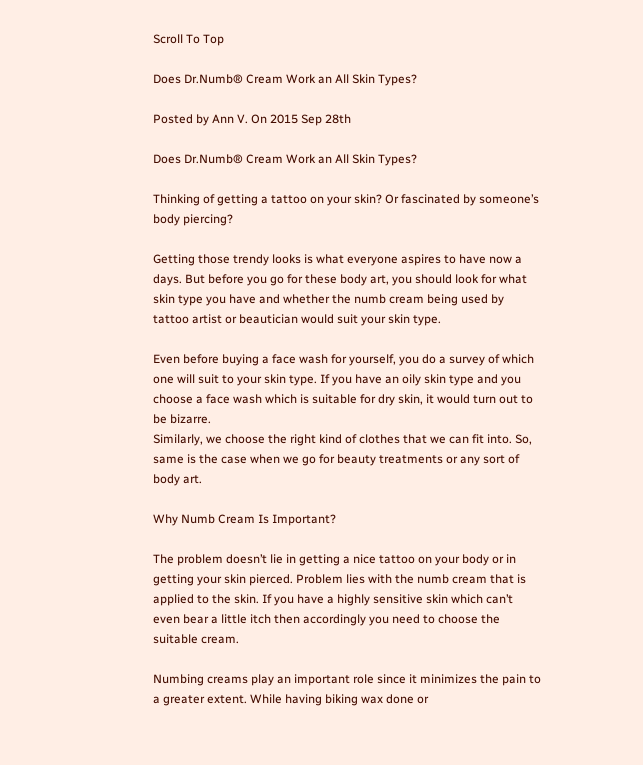Scroll To Top

Does Dr.Numb® Cream Work an All Skin Types?

Posted by Ann V. On 2015 Sep 28th

Does Dr.Numb® Cream Work an All Skin Types?

Thinking of getting a tattoo on your skin? Or fascinated by someone’s body piercing?

Getting those trendy looks is what everyone aspires to have now a days. But before you go for these body art, you should look for what skin type you have and whether the numb cream being used by tattoo artist or beautician would suit your skin type.

Even before buying a face wash for yourself, you do a survey of which one will suit to your skin type. If you have an oily skin type and you choose a face wash which is suitable for dry skin, it would turn out to be bizarre.
Similarly, we choose the right kind of clothes that we can fit into. So, same is the case when we go for beauty treatments or any sort of body art.

Why Numb Cream Is Important?

The problem doesn’t lie in getting a nice tattoo on your body or in getting your skin pierced. Problem lies with the numb cream that is applied to the skin. If you have a highly sensitive skin which can’t even bear a little itch then accordingly you need to choose the suitable cream.

Numbing creams play an important role since it minimizes the pain to a greater extent. While having biking wax done or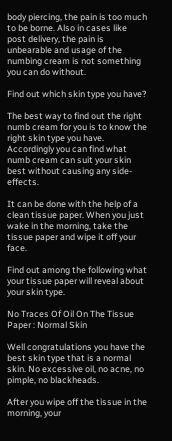body piercing, the pain is too much to be borne. Also in cases like post delivery, the pain is unbearable and usage of the numbing cream is not something you can do without.

Find out which skin type you have?

The best way to find out the right numb cream for you is to know the right skin type you have. Accordingly you can find what numb cream can suit your skin best without causing any side-effects.

It can be done with the help of a clean tissue paper. When you just wake in the morning, take the tissue paper and wipe it off your face.

Find out among the following what your tissue paper will reveal about your skin type.

No Traces Of Oil On The Tissue Paper : Normal Skin

Well congratulations you have the best skin type that is a normal skin. No excessive oil, no acne, no pimple, no blackheads.

After you wipe off the tissue in the morning, your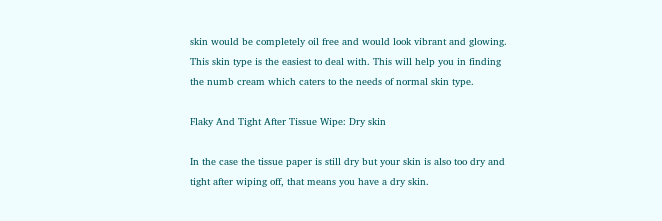skin would be completely oil free and would look vibrant and glowing. This skin type is the easiest to deal with. This will help you in finding the numb cream which caters to the needs of normal skin type.

Flaky And Tight After Tissue Wipe: Dry skin

In the case the tissue paper is still dry but your skin is also too dry and tight after wiping off, that means you have a dry skin.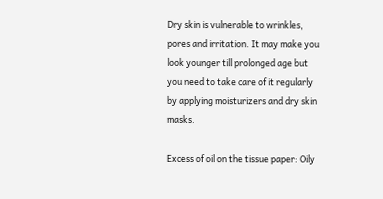Dry skin is vulnerable to wrinkles, pores and irritation. It may make you look younger till prolonged age but you need to take care of it regularly by applying moisturizers and dry skin masks.

Excess of oil on the tissue paper: Oily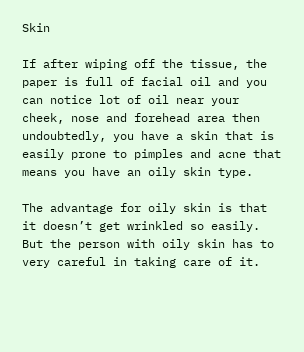Skin

If after wiping off the tissue, the paper is full of facial oil and you can notice lot of oil near your cheek, nose and forehead area then undoubtedly, you have a skin that is easily prone to pimples and acne that means you have an oily skin type.

The advantage for oily skin is that it doesn’t get wrinkled so easily. But the person with oily skin has to very careful in taking care of it.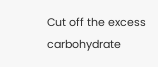Cut off the excess carbohydrate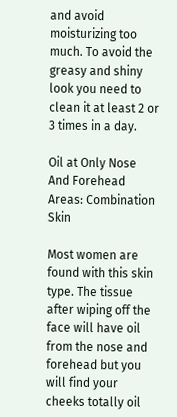and avoid moisturizing too much. To avoid the greasy and shiny look you need to clean it at least 2 or 3 times in a day.

Oil at Only Nose And Forehead Areas: Combination Skin

Most women are found with this skin type. The tissue after wiping off the face will have oil from the nose and forehead but you will find your cheeks totally oil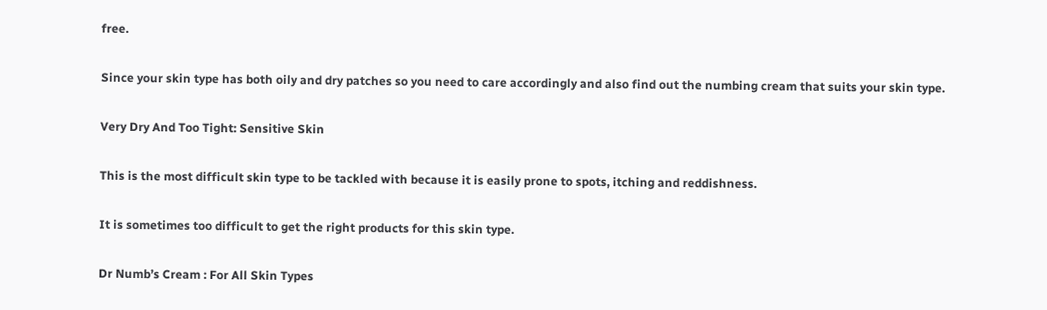free.

Since your skin type has both oily and dry patches so you need to care accordingly and also find out the numbing cream that suits your skin type.

Very Dry And Too Tight: Sensitive Skin

This is the most difficult skin type to be tackled with because it is easily prone to spots, itching and reddishness.

It is sometimes too difficult to get the right products for this skin type.

Dr Numb’s Cream : For All Skin Types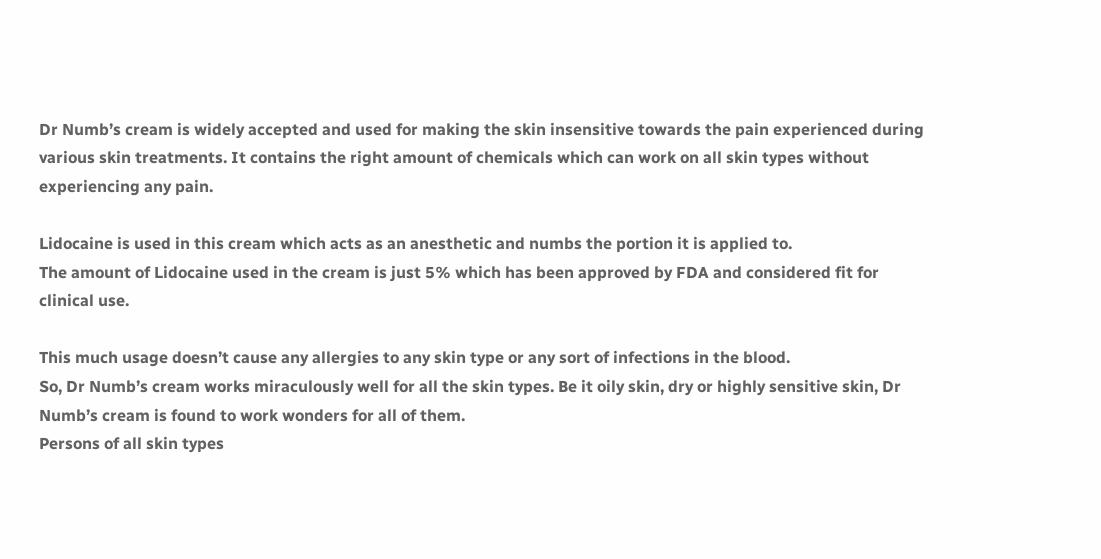Dr Numb’s cream is widely accepted and used for making the skin insensitive towards the pain experienced during various skin treatments. It contains the right amount of chemicals which can work on all skin types without experiencing any pain.

Lidocaine is used in this cream which acts as an anesthetic and numbs the portion it is applied to.
The amount of Lidocaine used in the cream is just 5% which has been approved by FDA and considered fit for clinical use.

This much usage doesn’t cause any allergies to any skin type or any sort of infections in the blood.
So, Dr Numb’s cream works miraculously well for all the skin types. Be it oily skin, dry or highly sensitive skin, Dr Numb’s cream is found to work wonders for all of them.
Persons of all skin types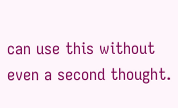can use this without even a second thought.